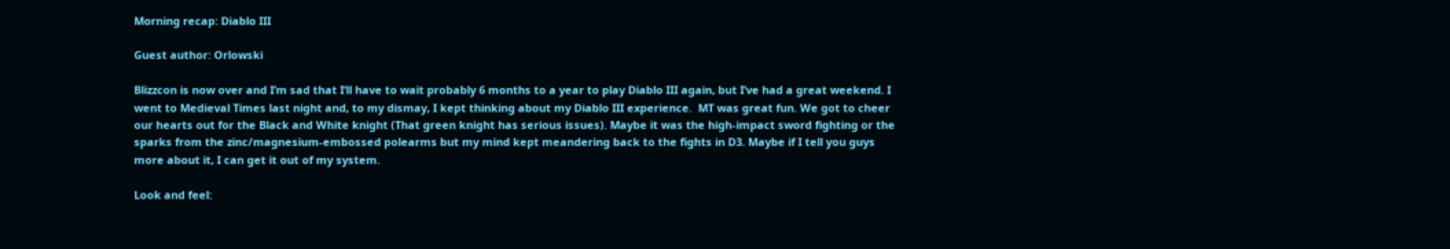Morning recap: Diablo III

Guest author: Orlowski

Blizzcon is now over and I’m sad that I’ll have to wait probably 6 months to a year to play Diablo III again, but I’ve had a great weekend. I went to Medieval Times last night and, to my dismay, I kept thinking about my Diablo III experience.  MT was great fun. We got to cheer our hearts out for the Black and White knight (That green knight has serious issues). Maybe it was the high-impact sword fighting or the sparks from the zinc/magnesium-embossed polearms but my mind kept meandering back to the fights in D3. Maybe if I tell you guys more about it, I can get it out of my system.

Look and feel: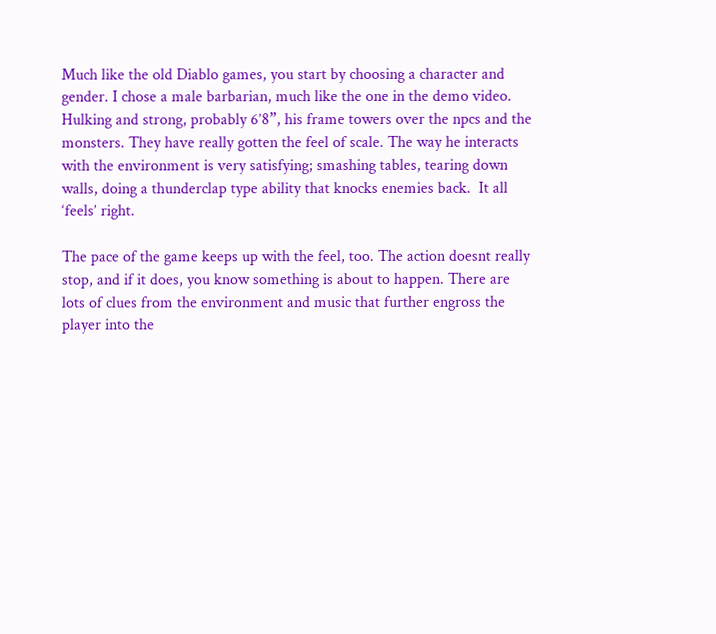Much like the old Diablo games, you start by choosing a character and gender. I chose a male barbarian, much like the one in the demo video.  Hulking and strong, probably 6’8”, his frame towers over the npcs and the monsters. They have really gotten the feel of scale. The way he interacts with the environment is very satisfying; smashing tables, tearing down walls, doing a thunderclap type ability that knocks enemies back.  It all ‘feels’ right.

The pace of the game keeps up with the feel, too. The action doesnt really stop, and if it does, you know something is about to happen. There are lots of clues from the environment and music that further engross the player into the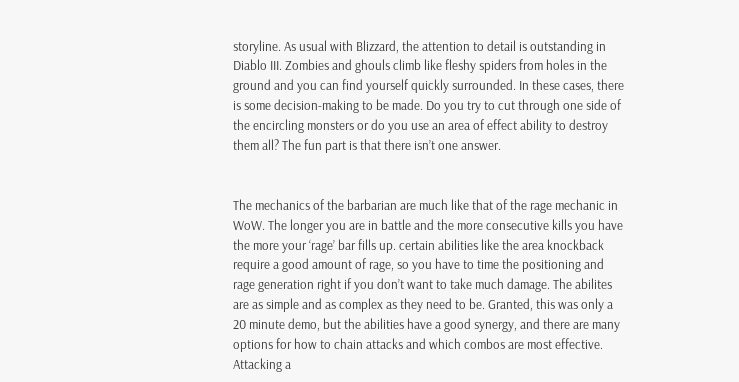storyline. As usual with Blizzard, the attention to detail is outstanding in Diablo III. Zombies and ghouls climb like fleshy spiders from holes in the ground and you can find yourself quickly surrounded. In these cases, there is some decision-making to be made. Do you try to cut through one side of the encircling monsters or do you use an area of effect ability to destroy them all? The fun part is that there isn’t one answer.


The mechanics of the barbarian are much like that of the rage mechanic in WoW. The longer you are in battle and the more consecutive kills you have the more your ‘rage’ bar fills up. certain abilities like the area knockback require a good amount of rage, so you have to time the positioning and rage generation right if you don’t want to take much damage. The abilites are as simple and as complex as they need to be. Granted, this was only a 20 minute demo, but the abilities have a good synergy, and there are many options for how to chain attacks and which combos are most effective. Attacking a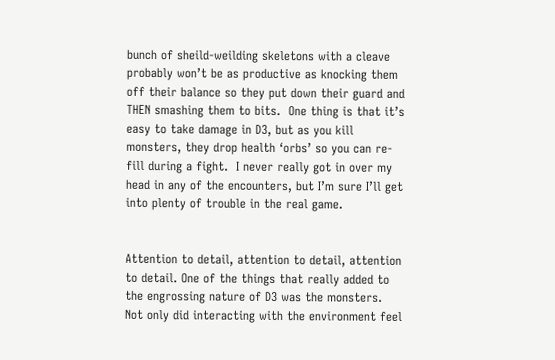bunch of sheild-weilding skeletons with a cleave probably won’t be as productive as knocking them off their balance so they put down their guard and THEN smashing them to bits.  One thing is that it’s easy to take damage in D3, but as you kill monsters, they drop health ‘orbs’ so you can re-fill during a fight.  I never really got in over my head in any of the encounters, but I’m sure I’ll get into plenty of trouble in the real game.


Attention to detail, attention to detail, attention to detail. One of the things that really added to the engrossing nature of D3 was the monsters. Not only did interacting with the environment feel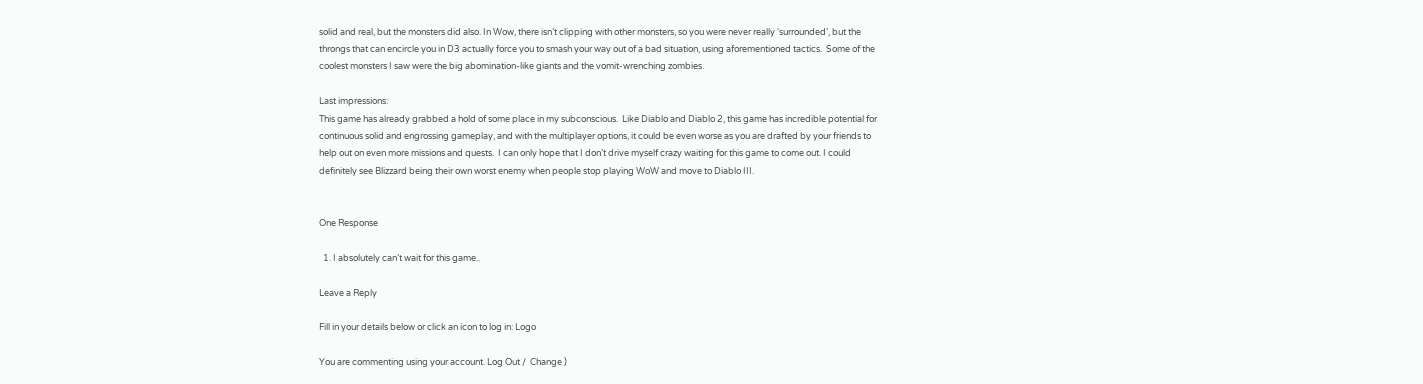solid and real, but the monsters did also. In Wow, there isn’t clipping with other monsters, so you were never really ‘surrounded’, but the throngs that can encircle you in D3 actually force you to smash your way out of a bad situation, using aforementioned tactics.  Some of the coolest monsters I saw were the big abomination-like giants and the vomit-wrenching zombies.

Last impressions:
This game has already grabbed a hold of some place in my subconscious.  Like Diablo and Diablo 2, this game has incredible potential for continuous solid and engrossing gameplay, and with the multiplayer options, it could be even worse as you are drafted by your friends to help out on even more missions and quests.  I can only hope that I don’t drive myself crazy waiting for this game to come out. I could definitely see Blizzard being their own worst enemy when people stop playing WoW and move to Diablo III.


One Response

  1. I absolutely can’t wait for this game..

Leave a Reply

Fill in your details below or click an icon to log in: Logo

You are commenting using your account. Log Out /  Change )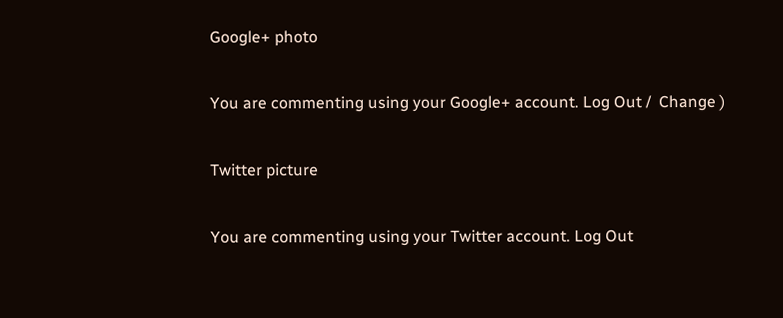Google+ photo

You are commenting using your Google+ account. Log Out /  Change )

Twitter picture

You are commenting using your Twitter account. Log Out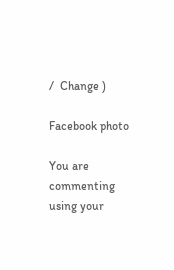/  Change )

Facebook photo

You are commenting using your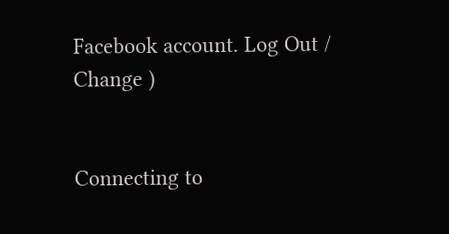Facebook account. Log Out /  Change )


Connecting to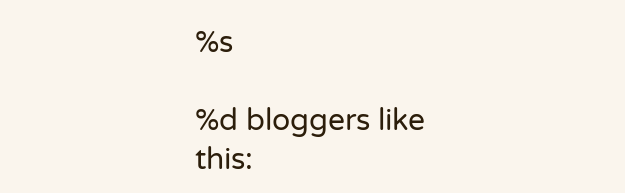%s

%d bloggers like this: